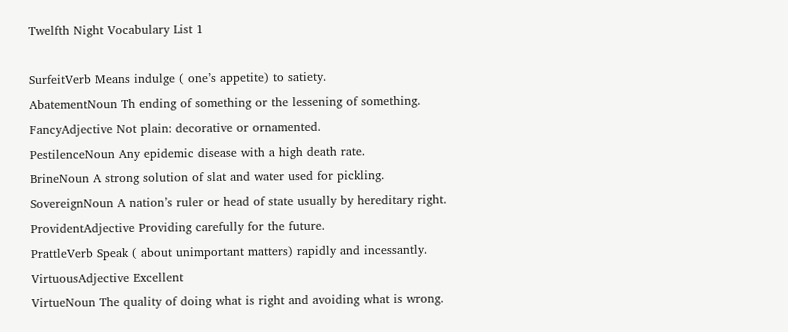Twelfth Night Vocabulary List 1

SurfeitVerb Means indulge ( one’s appetite) to satiety.
AbatementNoun Th ending of something or the lessening of something.
FancyAdjective Not plain: decorative or ornamented.
PestilenceNoun Any epidemic disease with a high death rate.
BrineNoun A strong solution of slat and water used for pickling.
SovereignNoun A nation’s ruler or head of state usually by hereditary right.
ProvidentAdjective Providing carefully for the future.
PrattleVerb Speak ( about unimportant matters) rapidly and incessantly.
VirtuousAdjective Excellent
VirtueNoun The quality of doing what is right and avoiding what is wrong.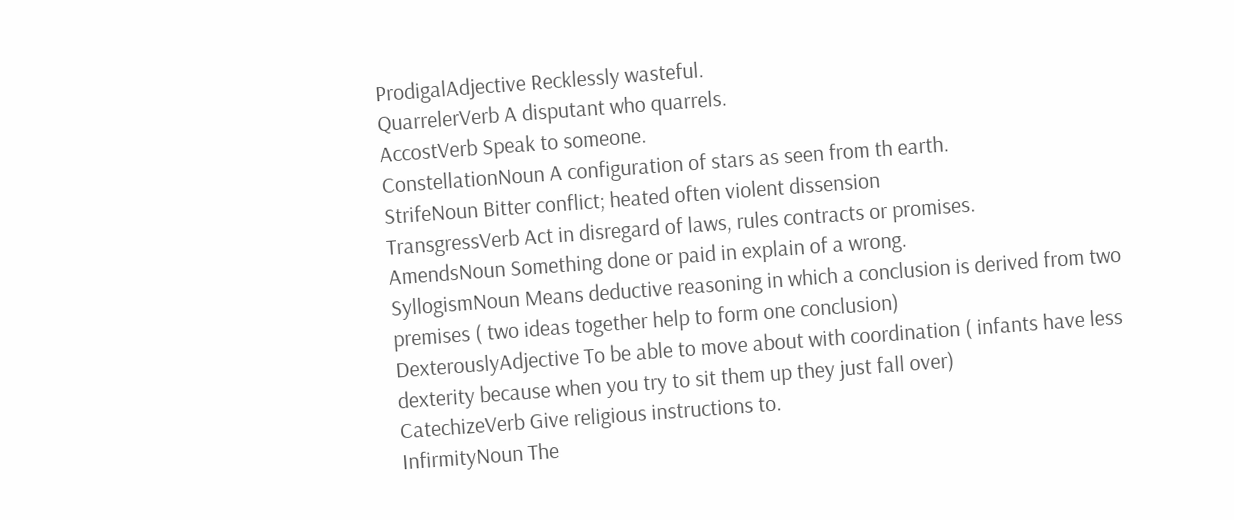ProdigalAdjective Recklessly wasteful.
QuarrelerVerb A disputant who quarrels.
AccostVerb Speak to someone.
ConstellationNoun A configuration of stars as seen from th earth.
StrifeNoun Bitter conflict; heated often violent dissension
TransgressVerb Act in disregard of laws, rules contracts or promises.
AmendsNoun Something done or paid in explain of a wrong.
SyllogismNoun Means deductive reasoning in which a conclusion is derived from two premises ( two ideas together help to form one conclusion)
DexterouslyAdjective To be able to move about with coordination ( infants have less dexterity because when you try to sit them up they just fall over)
CatechizeVerb Give religious instructions to.
InfirmityNoun The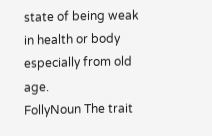state of being weak in health or body especially from old age.
FollyNoun The trait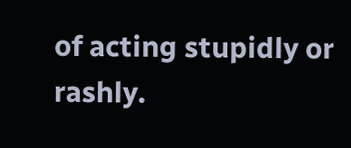of acting stupidly or rashly.